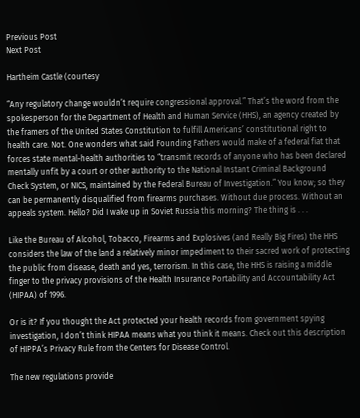Previous Post
Next Post

Hartheim Castle (courtesy

“Any regulatory change wouldn’t require congressional approval.” That’s the word from the spokesperson for the Department of Health and Human Service (HHS), an agency created by the framers of the United States Constitution to fulfill Americans’ constitutional right to health care. Not. One wonders what said Founding Fathers would make of a federal fiat that forces state mental-health authorities to “transmit records of anyone who has been declared mentally unfit by a court or other authority to the National Instant Criminal Background Check System, or NICS, maintained by the Federal Bureau of Investigation.” You know; so they can be permanently disqualified from firearms purchases. Without due process. Without an appeals system. Hello? Did I wake up in Soviet Russia this morning? The thing is . . .

Like the Bureau of Alcohol, Tobacco, Firearms and Explosives (and Really Big Fires) the HHS considers the law of the land a relatively minor impediment to their sacred work of protecting the public from disease, death and yes, terrorism. In this case, the HHS is raising a middle finger to the privacy provisions of the Health Insurance Portability and Accountability Act (HIPAA) of 1996.

Or is it? If you thought the Act protected your health records from government spying investigation, I don’t think HIPAA means what you think it means. Check out this description of HIPPA’s Privacy Rule from the Centers for Disease Control.

The new regulations provide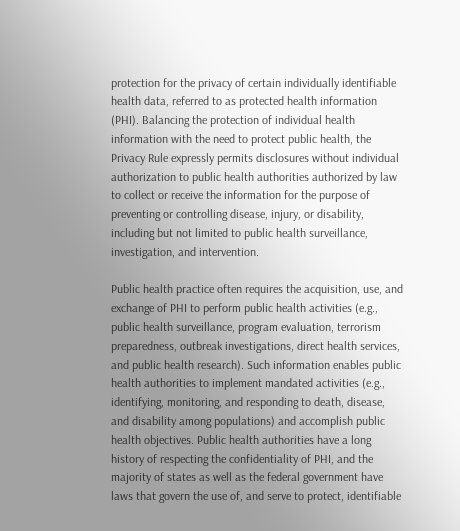protection for the privacy of certain individually identifiable health data, referred to as protected health information (PHI). Balancing the protection of individual health information with the need to protect public health, the Privacy Rule expressly permits disclosures without individual authorization to public health authorities authorized by law to collect or receive the information for the purpose of preventing or controlling disease, injury, or disability, including but not limited to public health surveillance, investigation, and intervention.

Public health practice often requires the acquisition, use, and exchange of PHI to perform public health activities (e.g., public health surveillance, program evaluation, terrorism preparedness, outbreak investigations, direct health services, and public health research). Such information enables public health authorities to implement mandated activities (e.g., identifying, monitoring, and responding to death, disease, and disability among populations) and accomplish public health objectives. Public health authorities have a long history of respecting the confidentiality of PHI, and the majority of states as well as the federal government have laws that govern the use of, and serve to protect, identifiable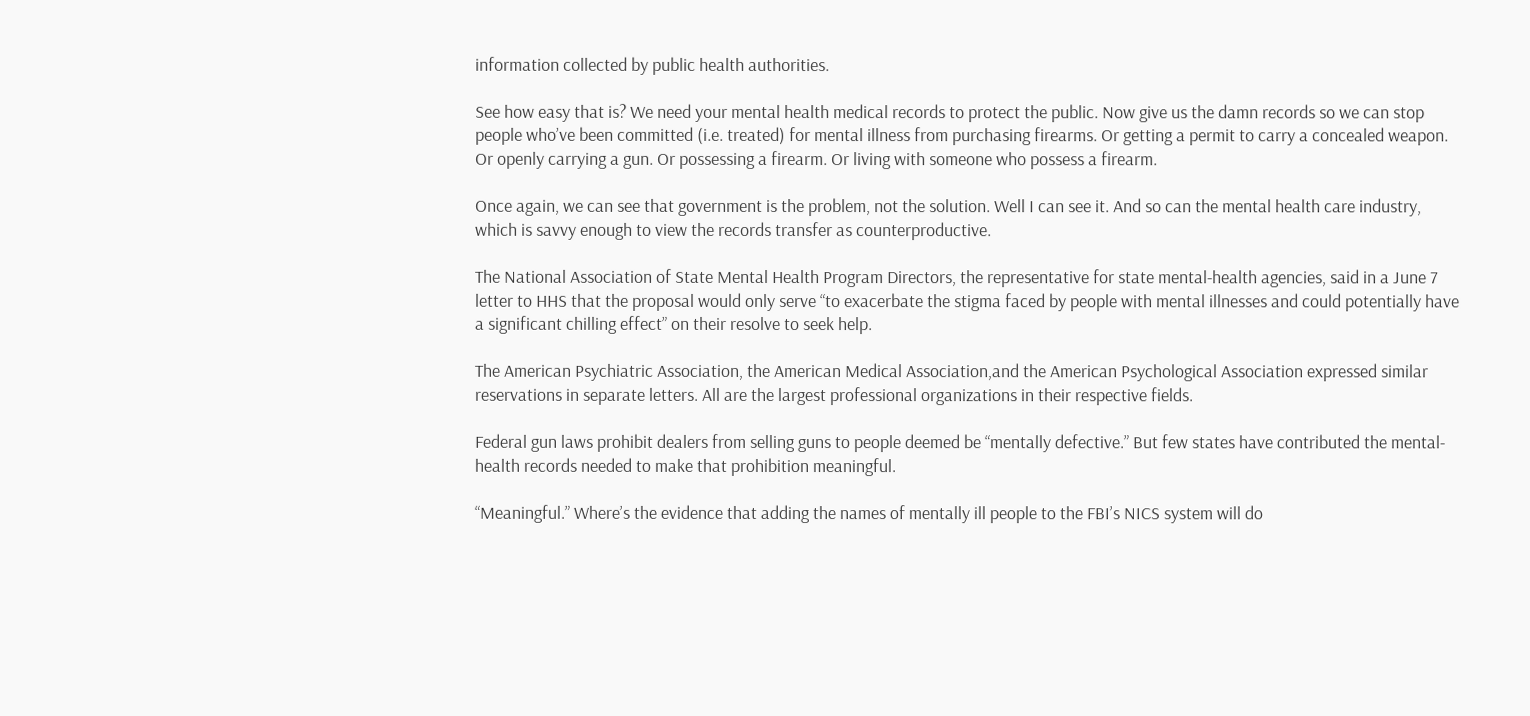information collected by public health authorities.

See how easy that is? We need your mental health medical records to protect the public. Now give us the damn records so we can stop people who’ve been committed (i.e. treated) for mental illness from purchasing firearms. Or getting a permit to carry a concealed weapon. Or openly carrying a gun. Or possessing a firearm. Or living with someone who possess a firearm.

Once again, we can see that government is the problem, not the solution. Well I can see it. And so can the mental health care industry, which is savvy enough to view the records transfer as counterproductive.

The National Association of State Mental Health Program Directors, the representative for state mental-health agencies, said in a June 7 letter to HHS that the proposal would only serve “to exacerbate the stigma faced by people with mental illnesses and could potentially have a significant chilling effect” on their resolve to seek help.

The American Psychiatric Association, the American Medical Association,and the American Psychological Association expressed similar reservations in separate letters. All are the largest professional organizations in their respective fields.

Federal gun laws prohibit dealers from selling guns to people deemed be “mentally defective.” But few states have contributed the mental-health records needed to make that prohibition meaningful.

“Meaningful.” Where’s the evidence that adding the names of mentally ill people to the FBI’s NICS system will do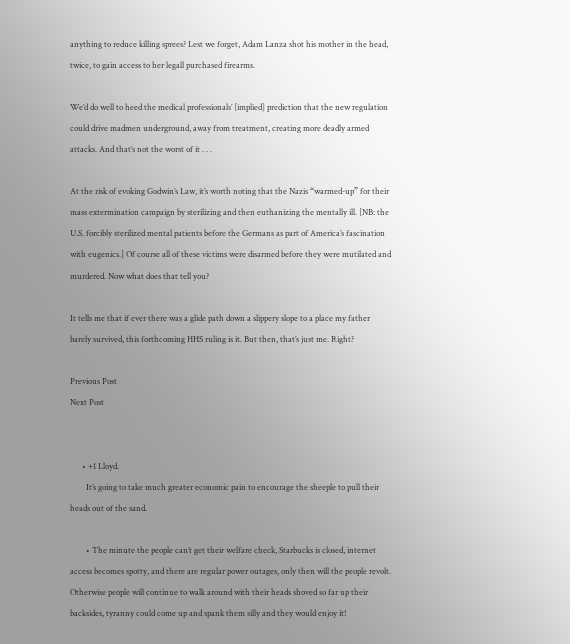anything to reduce killing sprees? Lest we forget, Adam Lanza shot his mother in the head, twice, to gain access to her legall purchased firearms.

We’d do well to heed the medical professionals’ [implied] prediction that the new regulation could drive madmen underground, away from treatment, creating more deadly armed attacks. And that’s not the worst of it . . .

At the risk of evoking Godwin’s Law, it’s worth noting that the Nazis “warmed-up” for their mass extermination campaign by sterilizing and then euthanizing the mentally ill. [NB: the U.S. forcibly sterilized mental patients before the Germans as part of America’s fascination with eugenics.] Of course all of these victims were disarmed before they were mutilated and murdered. Now what does that tell you?

It tells me that if ever there was a glide path down a slippery slope to a place my father barely survived, this forthcoming HHS ruling is it. But then, that’s just me. Right?

Previous Post
Next Post


      • +1 Lloyd.
        It’s going to take much greater economic pain to encourage the sheeple to pull their heads out of the sand.

        • The minute the people can’t get their welfare check, Starbucks is closed, internet access becomes spotty, and there are regular power outages, only then will the people revolt. Otherwise people will continue to walk around with their heads shoved so far up their backsides, tyranny could come up and spank them silly and they would enjoy it!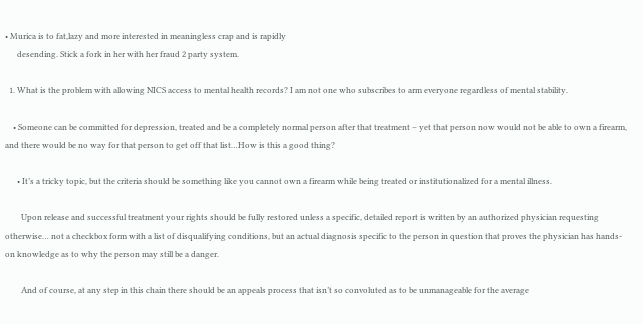• Murica is to fat,lazy and more interested in meaningless crap and is rapidly
      desending. Stick a fork in her with her fraud 2 party system.

  1. What is the problem with allowing NICS access to mental health records? I am not one who subscribes to arm everyone regardless of mental stability.

    • Someone can be committed for depression, treated and be a completely normal person after that treatment – yet that person now would not be able to own a firearm, and there would be no way for that person to get off that list…How is this a good thing?

      • It’s a tricky topic, but the criteria should be something like you cannot own a firearm while being treated or institutionalized for a mental illness.

        Upon release and successful treatment your rights should be fully restored unless a specific, detailed report is written by an authorized physician requesting otherwise… not a checkbox form with a list of disqualifying conditions, but an actual diagnosis specific to the person in question that proves the physician has hands-on knowledge as to why the person may still be a danger.

        And of course, at any step in this chain there should be an appeals process that isn’t so convoluted as to be unmanageable for the average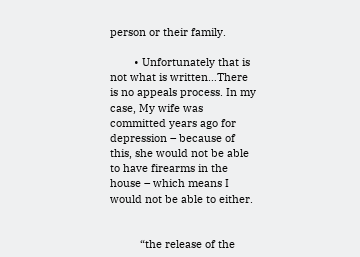person or their family.

        • Unfortunately that is not what is written…There is no appeals process. In my case, My wife was committed years ago for depression – because of this, she would not be able to have firearms in the house – which means I would not be able to either.


          “the release of the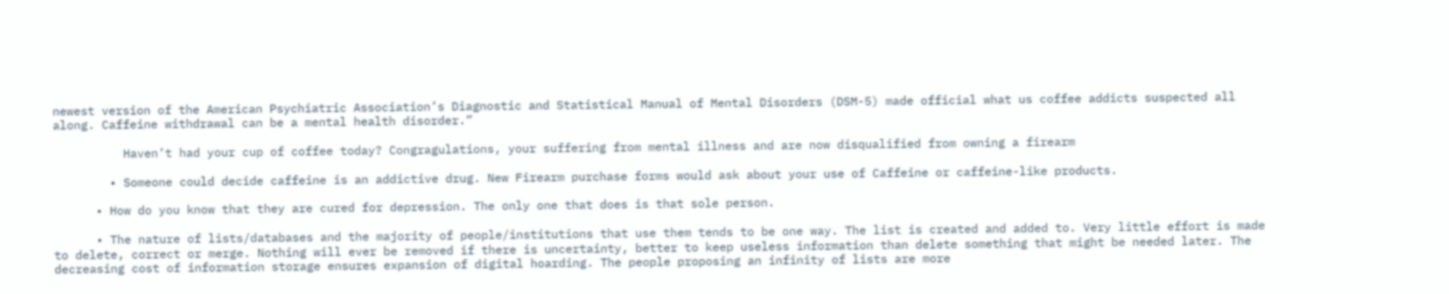newest version of the American Psychiatric Association’s Diagnostic and Statistical Manual of Mental Disorders (DSM-5) made official what us coffee addicts suspected all along. Caffeine withdrawal can be a mental health disorder.”

          Haven’t had your cup of coffee today? Congragulations, your suffering from mental illness and are now disqualified from owning a firearm

        • Someone could decide caffeine is an addictive drug. New Firearm purchase forms would ask about your use of Caffeine or caffeine-like products.

      • How do you know that they are cured for depression. The only one that does is that sole person.

      • The nature of lists/databases and the majority of people/institutions that use them tends to be one way. The list is created and added to. Very little effort is made to delete, correct or merge. Nothing will ever be removed if there is uncertainty, better to keep useless information than delete something that might be needed later. The decreasing cost of information storage ensures expansion of digital hoarding. The people proposing an infinity of lists are more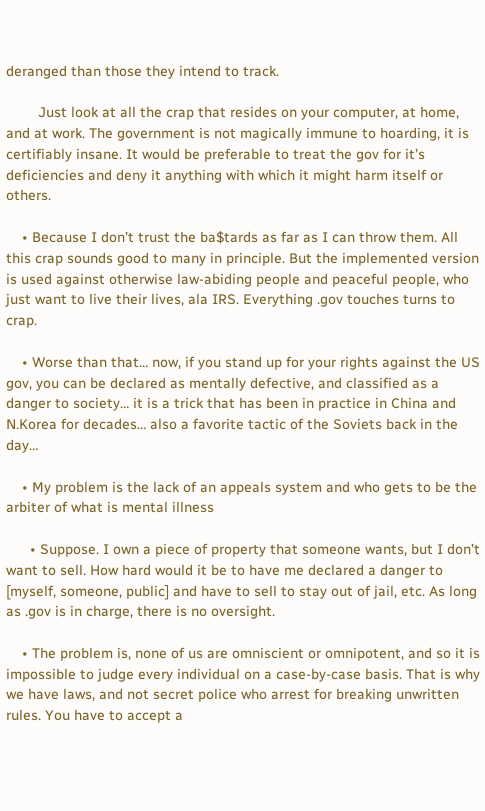deranged than those they intend to track.

        Just look at all the crap that resides on your computer, at home, and at work. The government is not magically immune to hoarding, it is certifiably insane. It would be preferable to treat the gov for it’s deficiencies and deny it anything with which it might harm itself or others.

    • Because I don’t trust the ba$tards as far as I can throw them. All this crap sounds good to many in principle. But the implemented version is used against otherwise law-abiding people and peaceful people, who just want to live their lives, ala IRS. Everything .gov touches turns to crap.

    • Worse than that… now, if you stand up for your rights against the US gov, you can be declared as mentally defective, and classified as a danger to society… it is a trick that has been in practice in China and N.Korea for decades… also a favorite tactic of the Soviets back in the day…

    • My problem is the lack of an appeals system and who gets to be the arbiter of what is mental illness

      • Suppose. I own a piece of property that someone wants, but I don’t want to sell. How hard would it be to have me declared a danger to [myself, someone, public] and have to sell to stay out of jail, etc. As long as .gov is in charge, there is no oversight.

    • The problem is, none of us are omniscient or omnipotent, and so it is impossible to judge every individual on a case-by-case basis. That is why we have laws, and not secret police who arrest for breaking unwritten rules. You have to accept a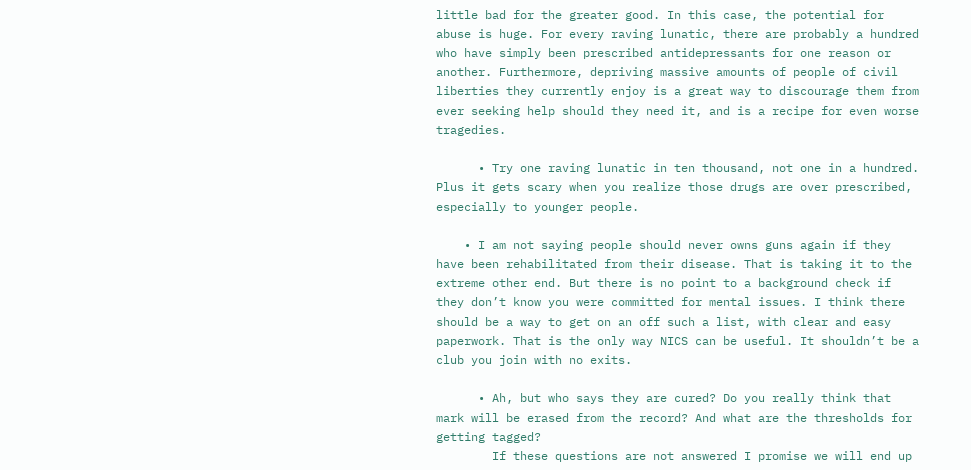little bad for the greater good. In this case, the potential for abuse is huge. For every raving lunatic, there are probably a hundred who have simply been prescribed antidepressants for one reason or another. Furthermore, depriving massive amounts of people of civil liberties they currently enjoy is a great way to discourage them from ever seeking help should they need it, and is a recipe for even worse tragedies.

      • Try one raving lunatic in ten thousand, not one in a hundred. Plus it gets scary when you realize those drugs are over prescribed, especially to younger people.

    • I am not saying people should never owns guns again if they have been rehabilitated from their disease. That is taking it to the extreme other end. But there is no point to a background check if they don’t know you were committed for mental issues. I think there should be a way to get on an off such a list, with clear and easy paperwork. That is the only way NICS can be useful. It shouldn’t be a club you join with no exits.

      • Ah, but who says they are cured? Do you really think that mark will be erased from the record? And what are the thresholds for getting tagged?
        If these questions are not answered I promise we will end up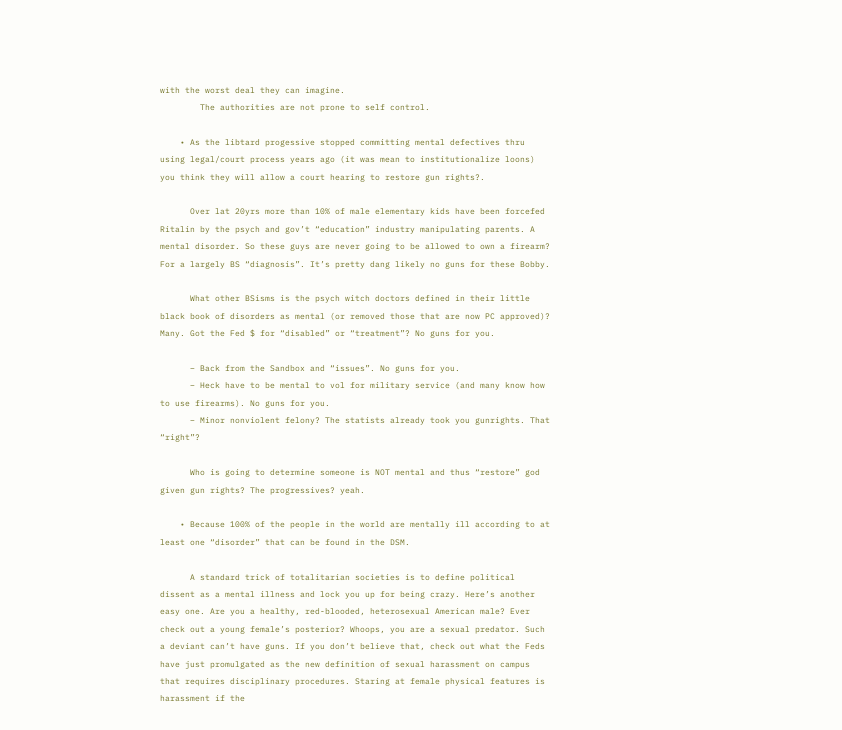with the worst deal they can imagine.
        The authorities are not prone to self control.

    • As the libtard progessive stopped committing mental defectives thru using legal/court process years ago (it was mean to institutionalize loons) you think they will allow a court hearing to restore gun rights?.

      Over lat 20yrs more than 10% of male elementary kids have been forcefed Ritalin by the psych and gov’t “education” industry manipulating parents. A mental disorder. So these guys are never going to be allowed to own a firearm? For a largely BS “diagnosis”. It’s pretty dang likely no guns for these Bobby.

      What other BSisms is the psych witch doctors defined in their little black book of disorders as mental (or removed those that are now PC approved)? Many. Got the Fed $ for “disabled” or “treatment”? No guns for you.

      – Back from the Sandbox and “issues”. No guns for you.
      – Heck have to be mental to vol for military service (and many know how to use firearms). No guns for you.
      – Minor nonviolent felony? The statists already took you gunrights. That “right”?

      Who is going to determine someone is NOT mental and thus “restore” god given gun rights? The progressives? yeah.

    • Because 100% of the people in the world are mentally ill according to at least one “disorder” that can be found in the DSM.

      A standard trick of totalitarian societies is to define political dissent as a mental illness and lock you up for being crazy. Here’s another easy one. Are you a healthy, red-blooded, heterosexual American male? Ever check out a young female’s posterior? Whoops, you are a sexual predator. Such a deviant can’t have guns. If you don’t believe that, check out what the Feds have just promulgated as the new definition of sexual harassment on campus that requires disciplinary procedures. Staring at female physical features is harassment if the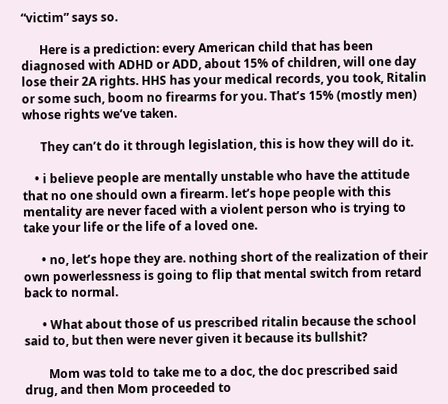“victim” says so.

      Here is a prediction: every American child that has been diagnosed with ADHD or ADD, about 15% of children, will one day lose their 2A rights. HHS has your medical records, you took, Ritalin or some such, boom no firearms for you. That’s 15% (mostly men) whose rights we’ve taken.

      They can’t do it through legislation, this is how they will do it.

    • i believe people are mentally unstable who have the attitude that no one should own a firearm. let’s hope people with this mentality are never faced with a violent person who is trying to take your life or the life of a loved one.

      • no, let’s hope they are. nothing short of the realization of their own powerlessness is going to flip that mental switch from retard back to normal.

      • What about those of us prescribed ritalin because the school said to, but then were never given it because its bullshit?

        Mom was told to take me to a doc, the doc prescribed said drug, and then Mom proceeded to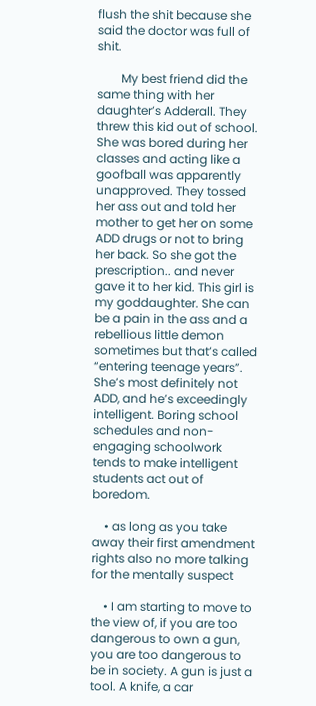flush the shit because she said the doctor was full of shit.

        My best friend did the same thing with her daughter’s Adderall. They threw this kid out of school. She was bored during her classes and acting like a goofball was apparently unapproved. They tossed her ass out and told her mother to get her on some ADD drugs or not to bring her back. So she got the prescription.. and never gave it to her kid. This girl is my goddaughter. She can be a pain in the ass and a rebellious little demon sometimes but that’s called “entering teenage years”. She’s most definitely not ADD, and he’s exceedingly intelligent. Boring school schedules and non-engaging schoolwork tends to make intelligent students act out of boredom.

    • as long as you take away their first amendment rights also no more talking for the mentally suspect

    • I am starting to move to the view of, if you are too dangerous to own a gun, you are too dangerous to be in society. A gun is just a tool. A knife, a car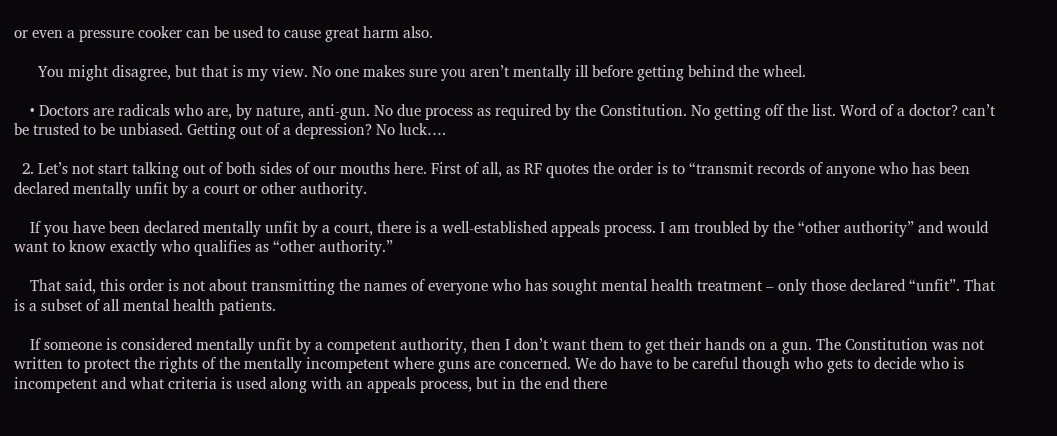or even a pressure cooker can be used to cause great harm also.

      You might disagree, but that is my view. No one makes sure you aren’t mentally ill before getting behind the wheel.

    • Doctors are radicals who are, by nature, anti-gun. No due process as required by the Constitution. No getting off the list. Word of a doctor? can’t be trusted to be unbiased. Getting out of a depression? No luck….

  2. Let’s not start talking out of both sides of our mouths here. First of all, as RF quotes the order is to “transmit records of anyone who has been declared mentally unfit by a court or other authority.

    If you have been declared mentally unfit by a court, there is a well-established appeals process. I am troubled by the “other authority” and would want to know exactly who qualifies as “other authority.”

    That said, this order is not about transmitting the names of everyone who has sought mental health treatment – only those declared “unfit”. That is a subset of all mental health patients.

    If someone is considered mentally unfit by a competent authority, then I don’t want them to get their hands on a gun. The Constitution was not written to protect the rights of the mentally incompetent where guns are concerned. We do have to be careful though who gets to decide who is incompetent and what criteria is used along with an appeals process, but in the end there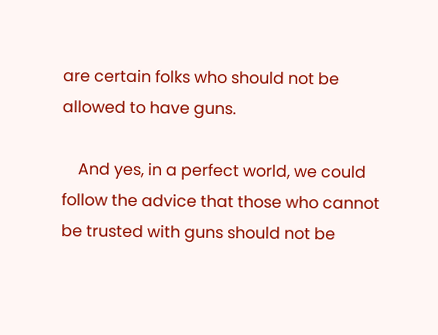are certain folks who should not be allowed to have guns.

    And yes, in a perfect world, we could follow the advice that those who cannot be trusted with guns should not be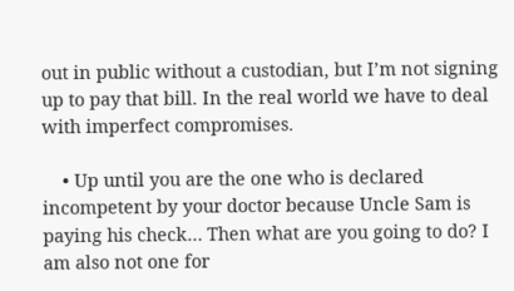out in public without a custodian, but I’m not signing up to pay that bill. In the real world we have to deal with imperfect compromises.

    • Up until you are the one who is declared incompetent by your doctor because Uncle Sam is paying his check… Then what are you going to do? I am also not one for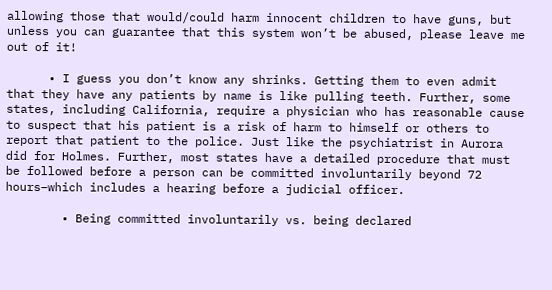allowing those that would/could harm innocent children to have guns, but unless you can guarantee that this system won’t be abused, please leave me out of it!

      • I guess you don’t know any shrinks. Getting them to even admit that they have any patients by name is like pulling teeth. Further, some states, including California, require a physician who has reasonable cause to suspect that his patient is a risk of harm to himself or others to report that patient to the police. Just like the psychiatrist in Aurora did for Holmes. Further, most states have a detailed procedure that must be followed before a person can be committed involuntarily beyond 72 hours–which includes a hearing before a judicial officer.

        • Being committed involuntarily vs. being declared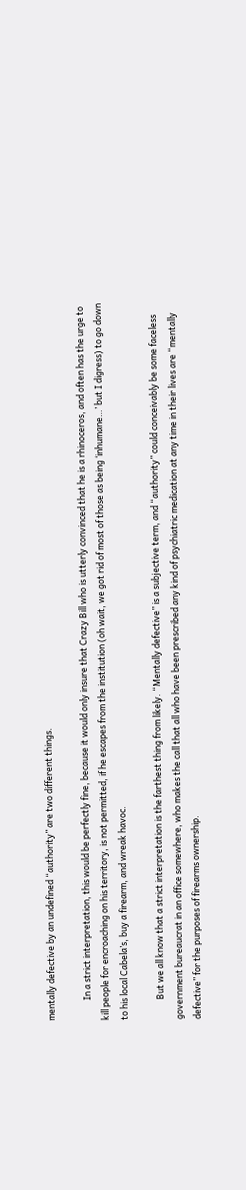mentally defective by an undefined “authority” are two different things.

          In a strict interpretation, this would be perfectly fine, because it would only insure that Crazy Bill who is utterly convinced that he is a rhinoceros, and often has the urge to kill people for encroaching on his territory, is not permitted, if he escapes from the institution (oh wait, we got rid of most of those as being ‘inhumane…’ but I digress) to go down to his local Cabela’s, buy a firearm, and wreak havoc.

          But we all know that a strict interpretation is the farthest thing from likely. “Mentally defective” is a subjective term, and “authority” could conceivably be some faceless government bureaucrat in an office somewhere, who makes the call that all who have been prescribed any kind of psychiatric medication at any time in their lives are “mentally defective” for the purposes of firearms ownership.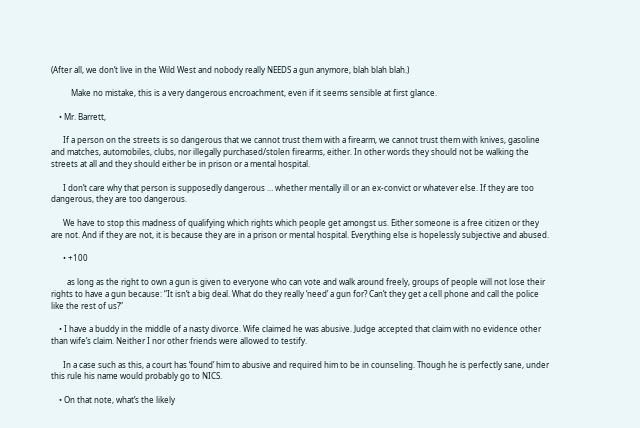(After all, we don’t live in the Wild West and nobody really NEEDS a gun anymore, blah blah blah.)

          Make no mistake, this is a very dangerous encroachment, even if it seems sensible at first glance.

    • Mr. Barrett,

      If a person on the streets is so dangerous that we cannot trust them with a firearm, we cannot trust them with knives, gasoline and matches, automobiles, clubs, nor illegally purchased/stolen firearms, either. In other words they should not be walking the streets at all and they should either be in prison or a mental hospital.

      I don’t care why that person is supposedly dangerous … whether mentally ill or an ex-convict or whatever else. If they are too dangerous, they are too dangerous.

      We have to stop this madness of qualifying which rights which people get amongst us. Either someone is a free citizen or they are not. And if they are not, it is because they are in a prison or mental hospital. Everything else is hopelessly subjective and abused.

      • +100

        as long as the right to own a gun is given to everyone who can vote and walk around freely, groups of people will not lose their rights to have a gun because: “It isn’t a big deal. What do they really ‘need’ a gun for? Can’t they get a cell phone and call the police like the rest of us?”

    • I have a buddy in the middle of a nasty divorce. Wife claimed he was abusive. Judge accepted that claim with no evidence other than wife’s claim. Neither I nor other friends were allowed to testify.

      In a case such as this, a court has ‘found’ him to abusive and required him to be in counseling. Though he is perfectly sane, under this rule his name would probably go to NICS.

    • On that note, what’s the likely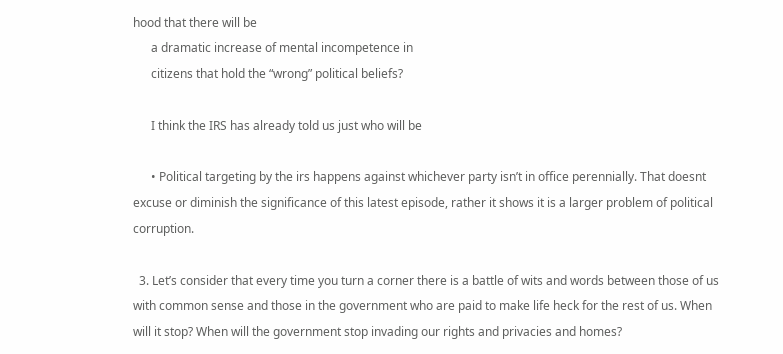hood that there will be
      a dramatic increase of mental incompetence in
      citizens that hold the “wrong” political beliefs?

      I think the IRS has already told us just who will be

      • Political targeting by the irs happens against whichever party isn’t in office perennially. That doesnt excuse or diminish the significance of this latest episode, rather it shows it is a larger problem of political corruption.

  3. Let’s consider that every time you turn a corner there is a battle of wits and words between those of us with common sense and those in the government who are paid to make life heck for the rest of us. When will it stop? When will the government stop invading our rights and privacies and homes?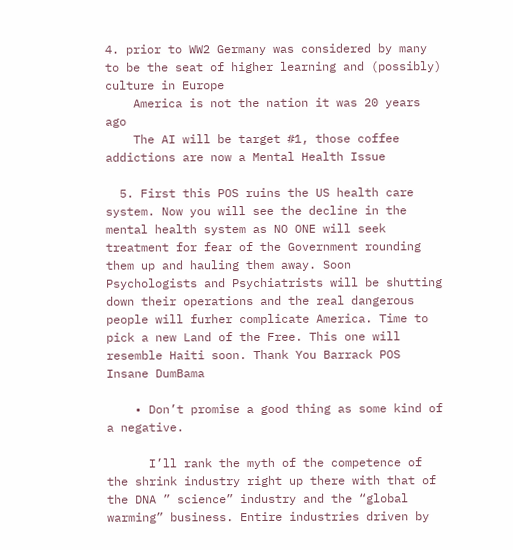4. prior to WW2 Germany was considered by many to be the seat of higher learning and (possibly) culture in Europe
    America is not the nation it was 20 years ago
    The AI will be target #1, those coffee addictions are now a Mental Health Issue

  5. First this POS ruins the US health care system. Now you will see the decline in the mental health system as NO ONE will seek treatment for fear of the Government rounding them up and hauling them away. Soon Psychologists and Psychiatrists will be shutting down their operations and the real dangerous people will furher complicate America. Time to pick a new Land of the Free. This one will resemble Haiti soon. Thank You Barrack POS Insane DumBama

    • Don’t promise a good thing as some kind of a negative.

      I’ll rank the myth of the competence of the shrink industry right up there with that of the DNA ” science” industry and the “global warming” business. Entire industries driven by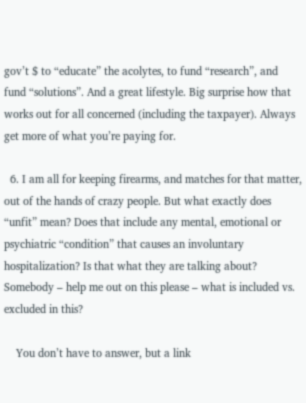gov’t $ to “educate” the acolytes, to fund “research”, and fund “solutions”. And a great lifestyle. Big surprise how that works out for all concerned (including the taxpayer). Always get more of what you’re paying for.

  6. I am all for keeping firearms, and matches for that matter, out of the hands of crazy people. But what exactly does “unfit” mean? Does that include any mental, emotional or psychiatric “condition” that causes an involuntary hospitalization? Is that what they are talking about? Somebody – help me out on this please – what is included vs. excluded in this?

    You don’t have to answer, but a link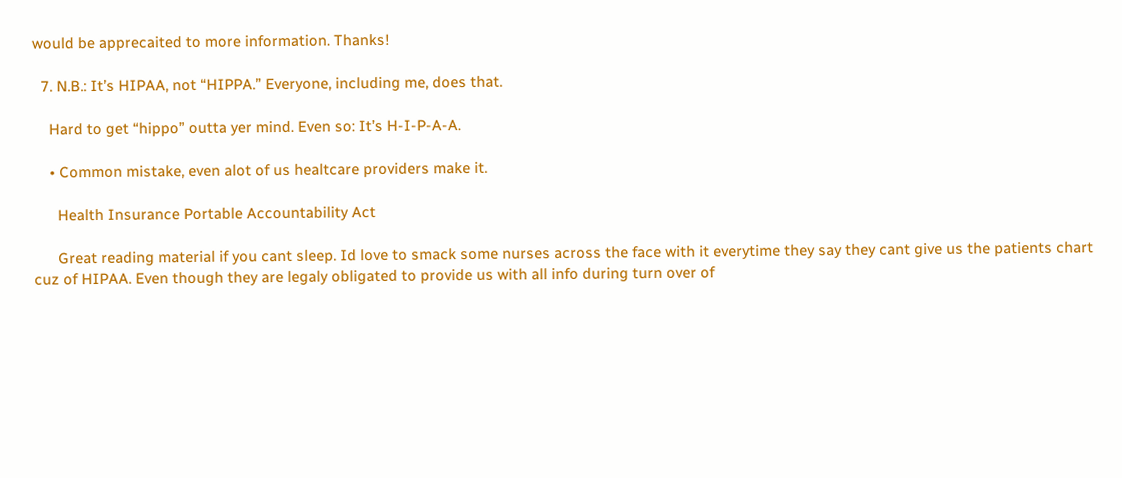would be apprecaited to more information. Thanks!

  7. N.B.: It’s HIPAA, not “HIPPA.” Everyone, including me, does that.

    Hard to get “hippo” outta yer mind. Even so: It’s H-I-P-A-A.

    • Common mistake, even alot of us healtcare providers make it.

      Health Insurance Portable Accountability Act

      Great reading material if you cant sleep. Id love to smack some nurses across the face with it everytime they say they cant give us the patients chart cuz of HIPAA. Even though they are legaly obligated to provide us with all info during turn over of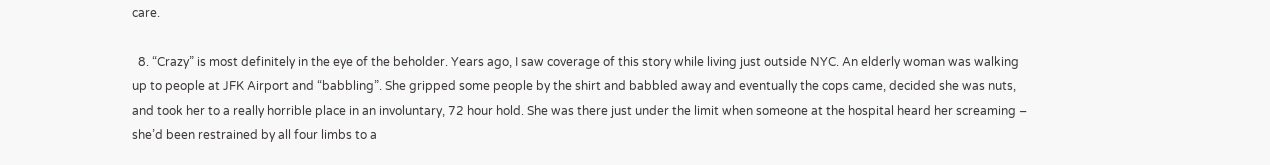care.

  8. “Crazy” is most definitely in the eye of the beholder. Years ago, I saw coverage of this story while living just outside NYC. An elderly woman was walking up to people at JFK Airport and “babbling”. She gripped some people by the shirt and babbled away and eventually the cops came, decided she was nuts, and took her to a really horrible place in an involuntary, 72 hour hold. She was there just under the limit when someone at the hospital heard her screaming – she’d been restrained by all four limbs to a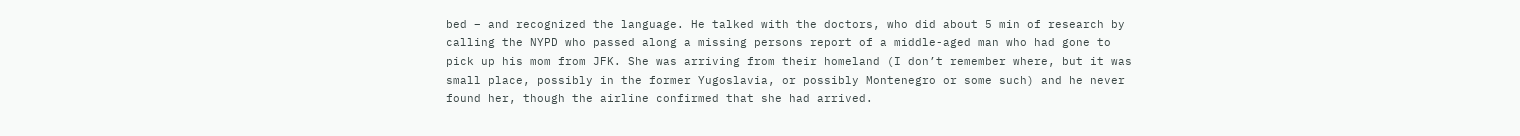bed – and recognized the language. He talked with the doctors, who did about 5 min of research by calling the NYPD who passed along a missing persons report of a middle-aged man who had gone to pick up his mom from JFK. She was arriving from their homeland (I don’t remember where, but it was small place, possibly in the former Yugoslavia, or possibly Montenegro or some such) and he never found her, though the airline confirmed that she had arrived.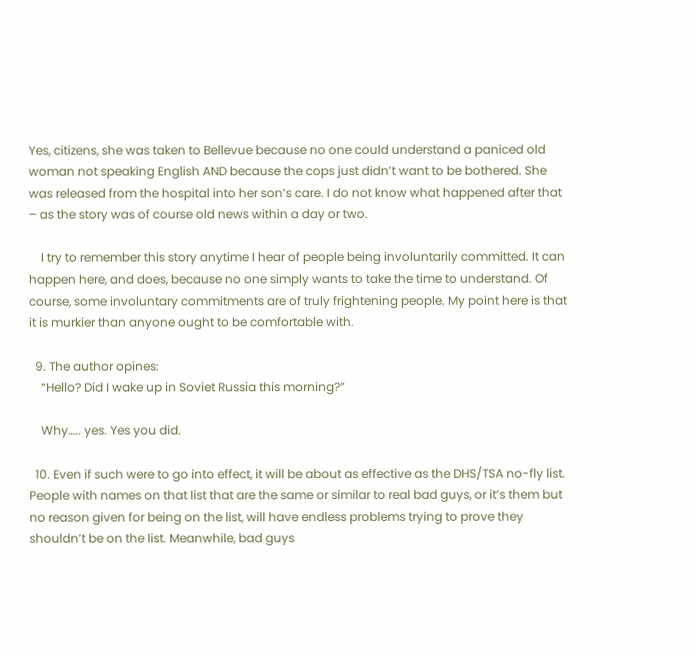Yes, citizens, she was taken to Bellevue because no one could understand a paniced old woman not speaking English AND because the cops just didn’t want to be bothered. She was released from the hospital into her son’s care. I do not know what happened after that – as the story was of course old news within a day or two.

    I try to remember this story anytime I hear of people being involuntarily committed. It can happen here, and does, because no one simply wants to take the time to understand. Of course, some involuntary commitments are of truly frightening people. My point here is that it is murkier than anyone ought to be comfortable with.

  9. The author opines:
    “Hello? Did I wake up in Soviet Russia this morning?”

    Why….. yes. Yes you did.

  10. Even if such were to go into effect, it will be about as effective as the DHS/TSA no-fly list. People with names on that list that are the same or similar to real bad guys, or it’s them but no reason given for being on the list, will have endless problems trying to prove they shouldn’t be on the list. Meanwhile, bad guys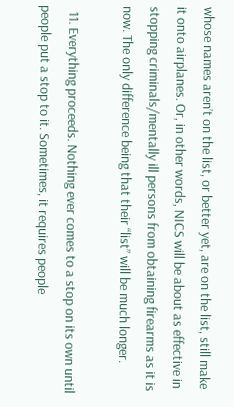whose names aren’t on the list, or better yet, are on the list, still make it onto airplanes. Or, in other words, NICS will be about as effective in stopping criminals/mentally ill persons from obtaining firearms as it is now. The only difference being that their “list” will be much longer.

  11. Everything proceeds. Nothing ever comes to a stop on its own until people put a stop to it. Sometimes, it requires people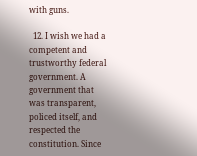with guns.

  12. I wish we had a competent and trustworthy federal government. A government that was transparent, policed itself, and respected the constitution. Since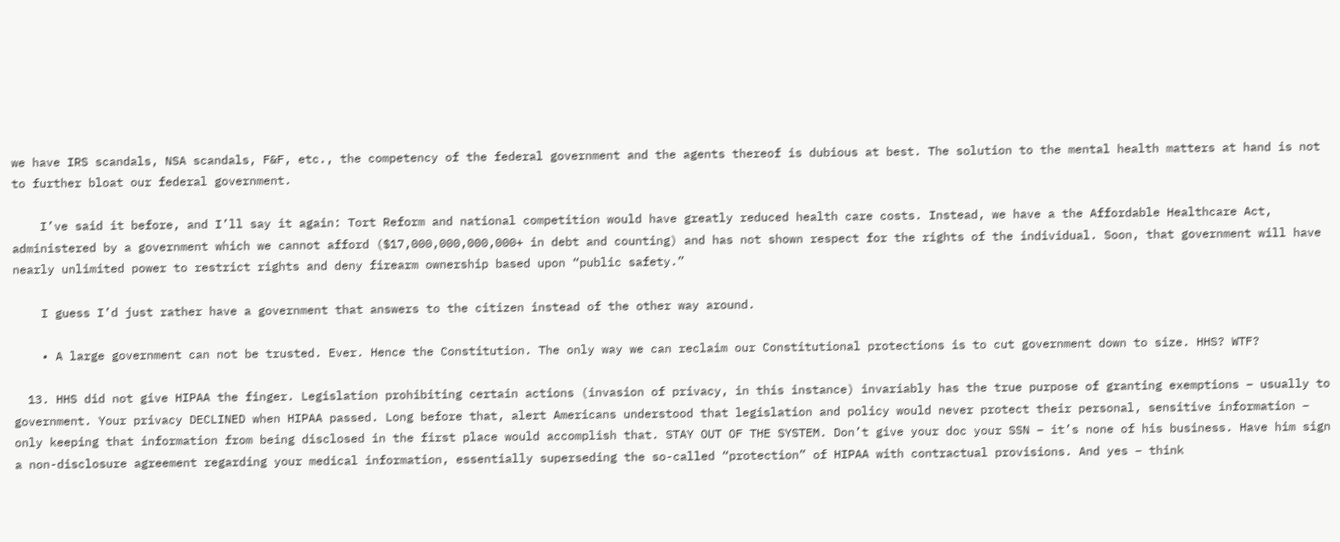we have IRS scandals, NSA scandals, F&F, etc., the competency of the federal government and the agents thereof is dubious at best. The solution to the mental health matters at hand is not to further bloat our federal government.

    I’ve said it before, and I’ll say it again: Tort Reform and national competition would have greatly reduced health care costs. Instead, we have a the Affordable Healthcare Act, administered by a government which we cannot afford ($17,000,000,000,000+ in debt and counting) and has not shown respect for the rights of the individual. Soon, that government will have nearly unlimited power to restrict rights and deny firearm ownership based upon “public safety.”

    I guess I’d just rather have a government that answers to the citizen instead of the other way around.

    • A large government can not be trusted. Ever. Hence the Constitution. The only way we can reclaim our Constitutional protections is to cut government down to size. HHS? WTF?

  13. HHS did not give HIPAA the finger. Legislation prohibiting certain actions (invasion of privacy, in this instance) invariably has the true purpose of granting exemptions – usually to government. Your privacy DECLINED when HIPAA passed. Long before that, alert Americans understood that legislation and policy would never protect their personal, sensitive information – only keeping that information from being disclosed in the first place would accomplish that. STAY OUT OF THE SYSTEM. Don’t give your doc your SSN – it’s none of his business. Have him sign a non-disclosure agreement regarding your medical information, essentially superseding the so-called “protection” of HIPAA with contractual provisions. And yes – think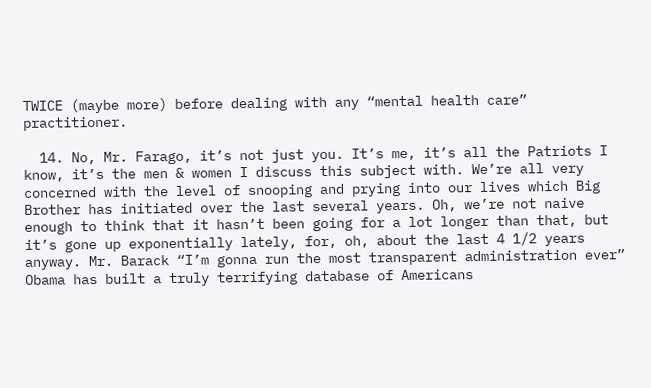TWICE (maybe more) before dealing with any “mental health care” practitioner.

  14. No, Mr. Farago, it’s not just you. It’s me, it’s all the Patriots I know, it’s the men & women I discuss this subject with. We’re all very concerned with the level of snooping and prying into our lives which Big Brother has initiated over the last several years. Oh, we’re not naive enough to think that it hasn’t been going for a lot longer than that, but it’s gone up exponentially lately, for, oh, about the last 4 1/2 years anyway. Mr. Barack “I’m gonna run the most transparent administration ever” Obama has built a truly terrifying database of Americans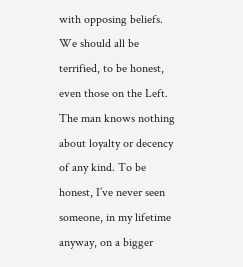with opposing beliefs. We should all be terrified, to be honest, even those on the Left. The man knows nothing about loyalty or decency of any kind. To be honest, I’ve never seen someone, in my lifetime anyway, on a bigger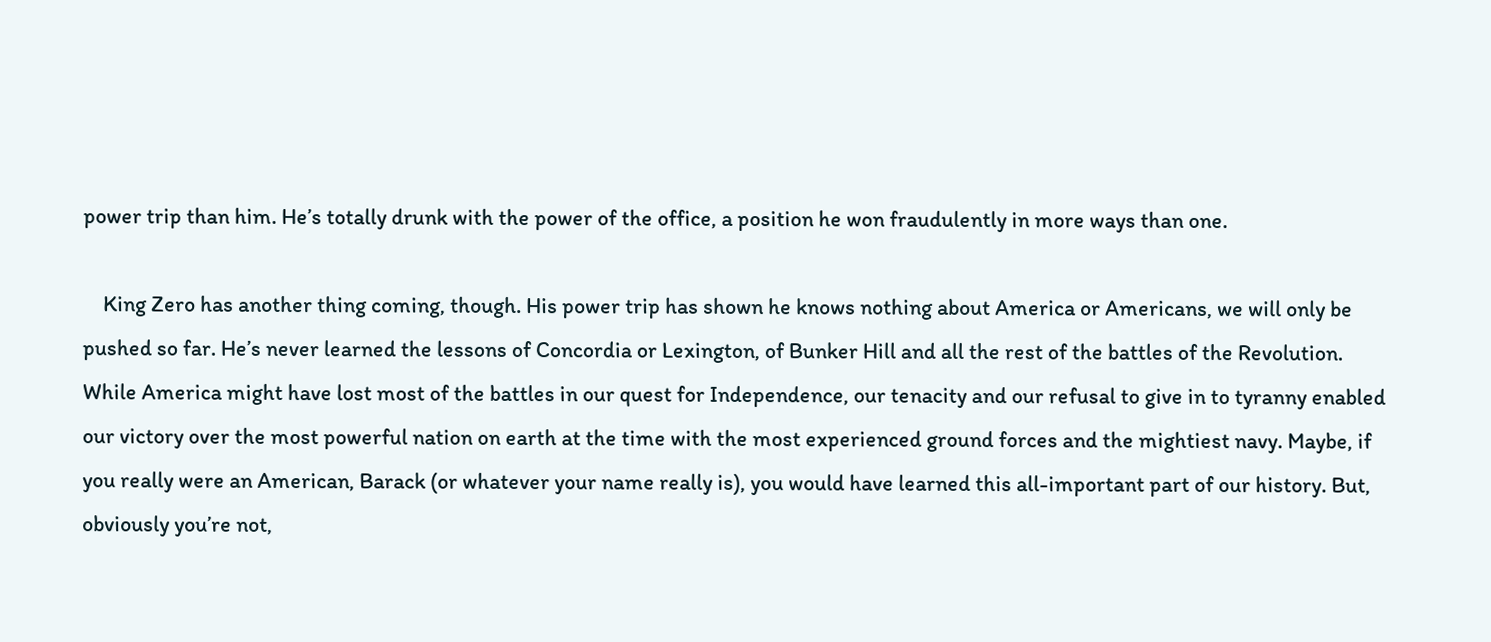power trip than him. He’s totally drunk with the power of the office, a position he won fraudulently in more ways than one.

    King Zero has another thing coming, though. His power trip has shown he knows nothing about America or Americans, we will only be pushed so far. He’s never learned the lessons of Concordia or Lexington, of Bunker Hill and all the rest of the battles of the Revolution. While America might have lost most of the battles in our quest for Independence, our tenacity and our refusal to give in to tyranny enabled our victory over the most powerful nation on earth at the time with the most experienced ground forces and the mightiest navy. Maybe, if you really were an American, Barack (or whatever your name really is), you would have learned this all-important part of our history. But, obviously you’re not,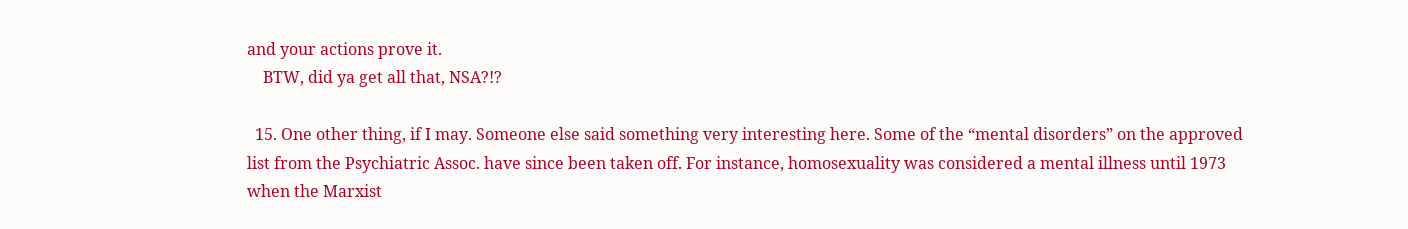and your actions prove it.
    BTW, did ya get all that, NSA?!?

  15. One other thing, if I may. Someone else said something very interesting here. Some of the “mental disorders” on the approved list from the Psychiatric Assoc. have since been taken off. For instance, homosexuality was considered a mental illness until 1973 when the Marxist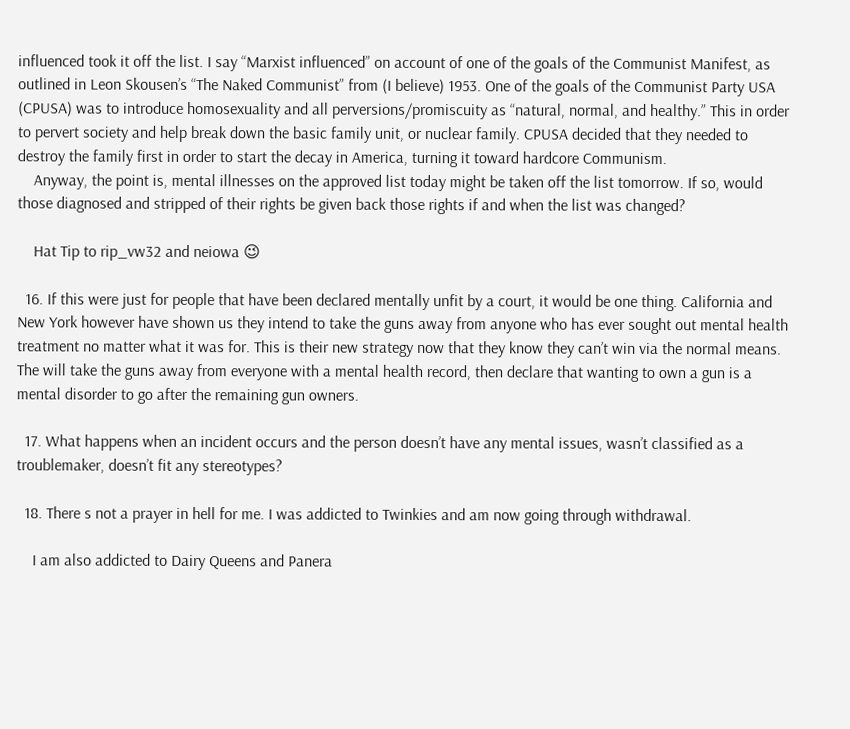influenced took it off the list. I say “Marxist influenced” on account of one of the goals of the Communist Manifest, as outlined in Leon Skousen’s “The Naked Communist” from (I believe) 1953. One of the goals of the Communist Party USA (CPUSA) was to introduce homosexuality and all perversions/promiscuity as “natural, normal, and healthy.” This in order to pervert society and help break down the basic family unit, or nuclear family. CPUSA decided that they needed to destroy the family first in order to start the decay in America, turning it toward hardcore Communism.
    Anyway, the point is, mental illnesses on the approved list today might be taken off the list tomorrow. If so, would those diagnosed and stripped of their rights be given back those rights if and when the list was changed?

    Hat Tip to rip_vw32 and neiowa 😉

  16. If this were just for people that have been declared mentally unfit by a court, it would be one thing. California and New York however have shown us they intend to take the guns away from anyone who has ever sought out mental health treatment no matter what it was for. This is their new strategy now that they know they can’t win via the normal means. The will take the guns away from everyone with a mental health record, then declare that wanting to own a gun is a mental disorder to go after the remaining gun owners.

  17. What happens when an incident occurs and the person doesn’t have any mental issues, wasn’t classified as a troublemaker, doesn’t fit any stereotypes?

  18. There s not a prayer in hell for me. I was addicted to Twinkies and am now going through withdrawal.

    I am also addicted to Dairy Queens and Panera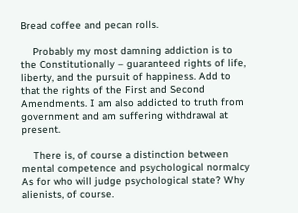Bread coffee and pecan rolls.

    Probably my most damning addiction is to the Constitutionally – guaranteed rights of life, liberty, and the pursuit of happiness. Add to that the rights of the First and Second Amendments. I am also addicted to truth from government and am suffering withdrawal at present.

    There is, of course a distinction between mental competence and psychological normalcy As for who will judge psychological state? Why alienists, of course.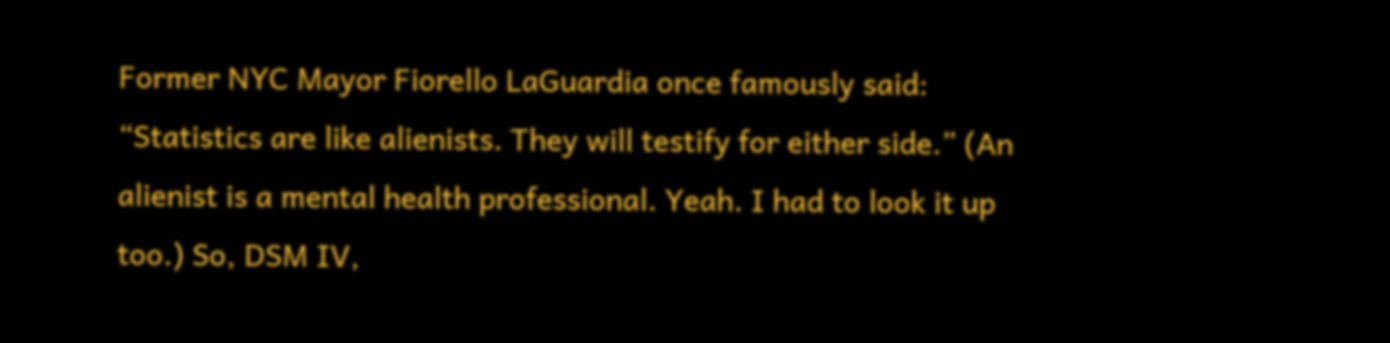Former NYC Mayor Fiorello LaGuardia once famously said: “Statistics are like alienists. They will testify for either side.” (An alienist is a mental health professional. Yeah. I had to look it up too.) So, DSM IV,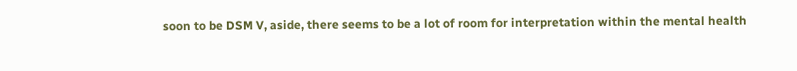soon to be DSM V, aside, there seems to be a lot of room for interpretation within the mental health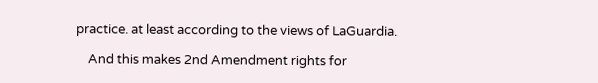practice. at least according to the views of LaGuardia.

    And this makes 2nd Amendment rights for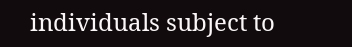individuals subject to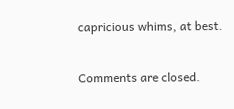capricious whims, at best.

Comments are closed.